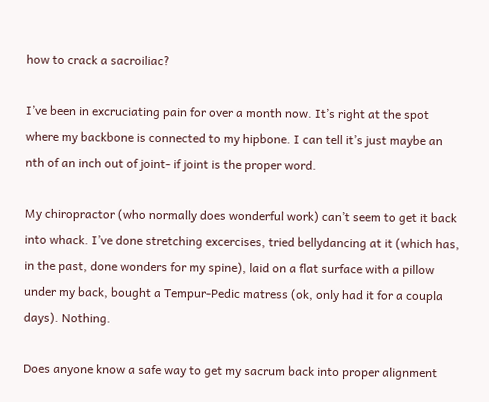how to crack a sacroiliac?

I’ve been in excruciating pain for over a month now. It’s right at the spot where my backbone is connected to my hipbone. I can tell it’s just maybe an nth of an inch out of joint- if joint is the proper word.

My chiropractor (who normally does wonderful work) can’t seem to get it back into whack. I’ve done stretching excercises, tried bellydancing at it (which has, in the past, done wonders for my spine), laid on a flat surface with a pillow under my back, bought a Tempur-Pedic matress (ok, only had it for a coupla days). Nothing.

Does anyone know a safe way to get my sacrum back into proper alignment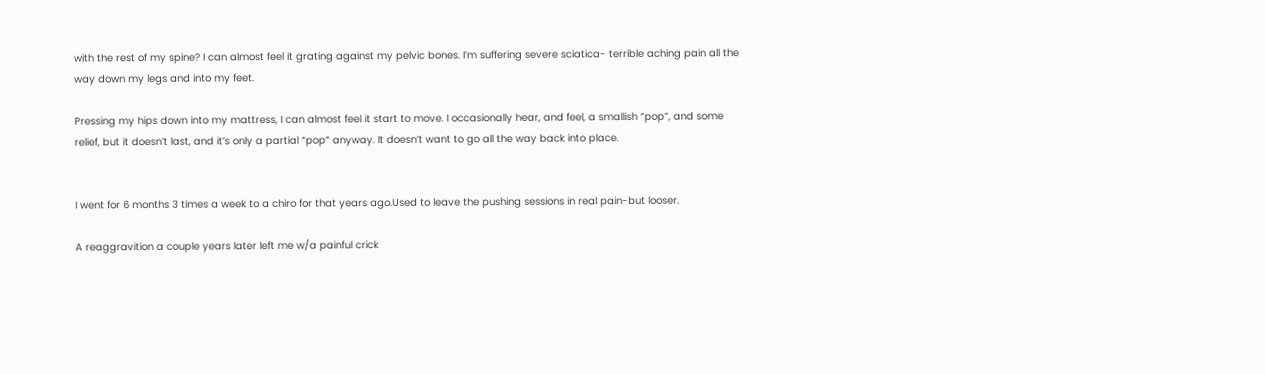with the rest of my spine? I can almost feel it grating against my pelvic bones. I’m suffering severe sciatica- terrible aching pain all the way down my legs and into my feet.

Pressing my hips down into my mattress, I can almost feel it start to move. I occasionally hear, and feel, a smallish “pop”, and some relief, but it doesn’t last, and it’s only a partial “pop” anyway. It doesn’t want to go all the way back into place.


I went for 6 months 3 times a week to a chiro for that years ago.Used to leave the pushing sessions in real pain-but looser.

A reaggravition a couple years later left me w/a painful crick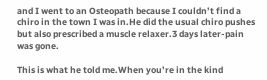and I went to an Osteopath because I couldn’t find a chiro in the town I was in.He did the usual chiro pushes but also prescribed a muscle relaxer.3 days later-pain was gone.

This is what he told me.When you’re in the kind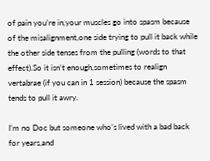of pain you’re in,your muscles go into spasm because of the misalignment,one side trying to pull it back while the other side tenses from the pulling (words to that effect).So it isn’t enough,sometimes to realign vertabrae (if you can in 1 session) because the spasm tends to pull it awry.

I’m no Doc but someone who’s lived with a bad back for years,and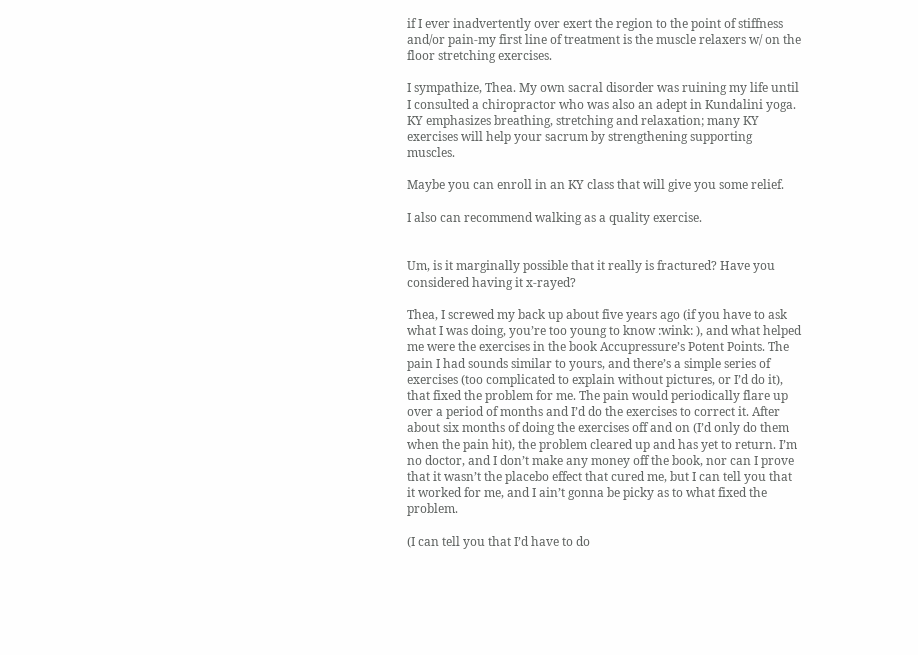if I ever inadvertently over exert the region to the point of stiffness and/or pain-my first line of treatment is the muscle relaxers w/ on the floor stretching exercises.

I sympathize, Thea. My own sacral disorder was ruining my life until I consulted a chiropractor who was also an adept in Kundalini yoga. KY emphasizes breathing, stretching and relaxation; many KY exercises will help your sacrum by strengthening supporting muscles.

Maybe you can enroll in an KY class that will give you some relief.

I also can recommend walking as a quality exercise.


Um, is it marginally possible that it really is fractured? Have you considered having it x-rayed?

Thea, I screwed my back up about five years ago (if you have to ask what I was doing, you’re too young to know :wink: ), and what helped me were the exercises in the book Accupressure’s Potent Points. The pain I had sounds similar to yours, and there’s a simple series of exercises (too complicated to explain without pictures, or I’d do it), that fixed the problem for me. The pain would periodically flare up over a period of months and I’d do the exercises to correct it. After about six months of doing the exercises off and on (I’d only do them when the pain hit), the problem cleared up and has yet to return. I’m no doctor, and I don’t make any money off the book, nor can I prove that it wasn’t the placebo effect that cured me, but I can tell you that it worked for me, and I ain’t gonna be picky as to what fixed the problem.

(I can tell you that I’d have to do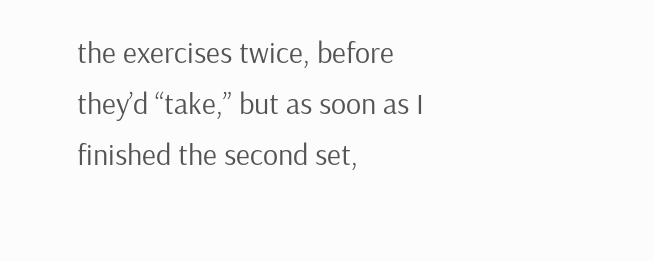the exercises twice, before they’d “take,” but as soon as I finished the second set,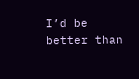I’d be better than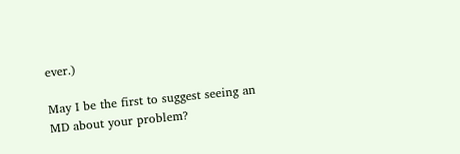ever.)

May I be the first to suggest seeing an MD about your problem?